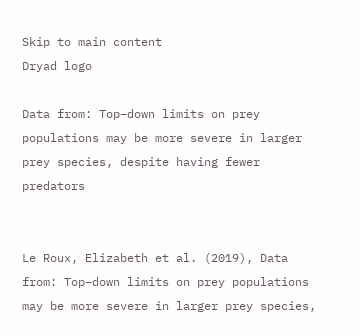Skip to main content
Dryad logo

Data from: Top–down limits on prey populations may be more severe in larger prey species, despite having fewer predators


Le Roux, Elizabeth et al. (2019), Data from: Top–down limits on prey populations may be more severe in larger prey species,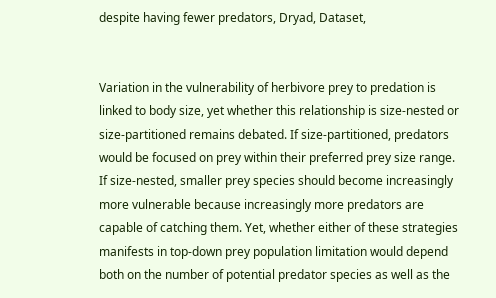despite having fewer predators, Dryad, Dataset,


Variation in the vulnerability of herbivore prey to predation is linked to body size, yet whether this relationship is size‐nested or size‐partitioned remains debated. If size‐partitioned, predators would be focused on prey within their preferred prey size range. If size‐nested, smaller prey species should become increasingly more vulnerable because increasingly more predators are capable of catching them. Yet, whether either of these strategies manifests in top‐down prey population limitation would depend both on the number of potential predator species as well as the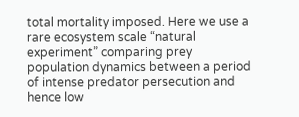total mortality imposed. Here we use a rare ecosystem scale “natural experiment” comparing prey population dynamics between a period of intense predator persecution and hence low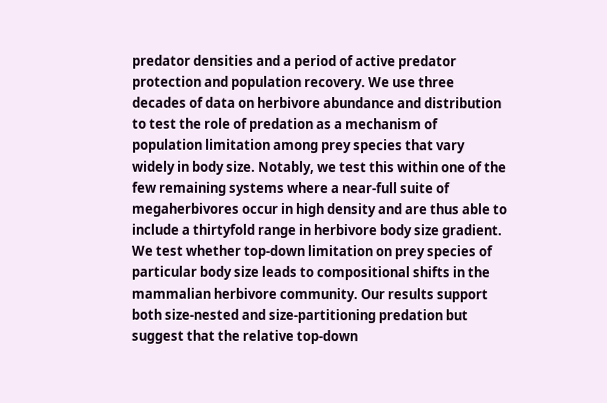predator densities and a period of active predator protection and population recovery. We use three decades of data on herbivore abundance and distribution to test the role of predation as a mechanism of population limitation among prey species that vary widely in body size. Notably, we test this within one of the few remaining systems where a near‐full suite of megaherbivores occur in high density and are thus able to include a thirtyfold range in herbivore body size gradient. We test whether top‐down limitation on prey species of particular body size leads to compositional shifts in the mammalian herbivore community. Our results support both size‐nested and size‐partitioning predation but suggest that the relative top‐down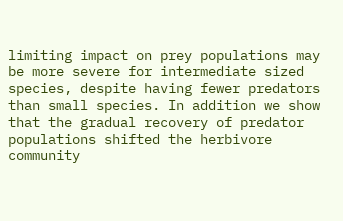limiting impact on prey populations may be more severe for intermediate sized species, despite having fewer predators than small species. In addition we show that the gradual recovery of predator populations shifted the herbivore community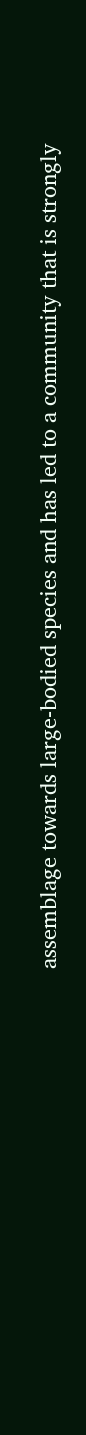assemblage towards large‐bodied species and has led to a community that is strongly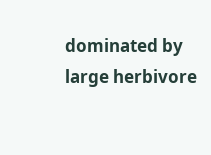dominated by large herbivore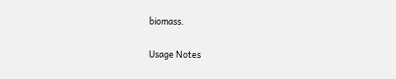biomass.

Usage Notes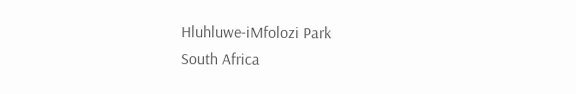Hluhluwe-iMfolozi Park
South Africa